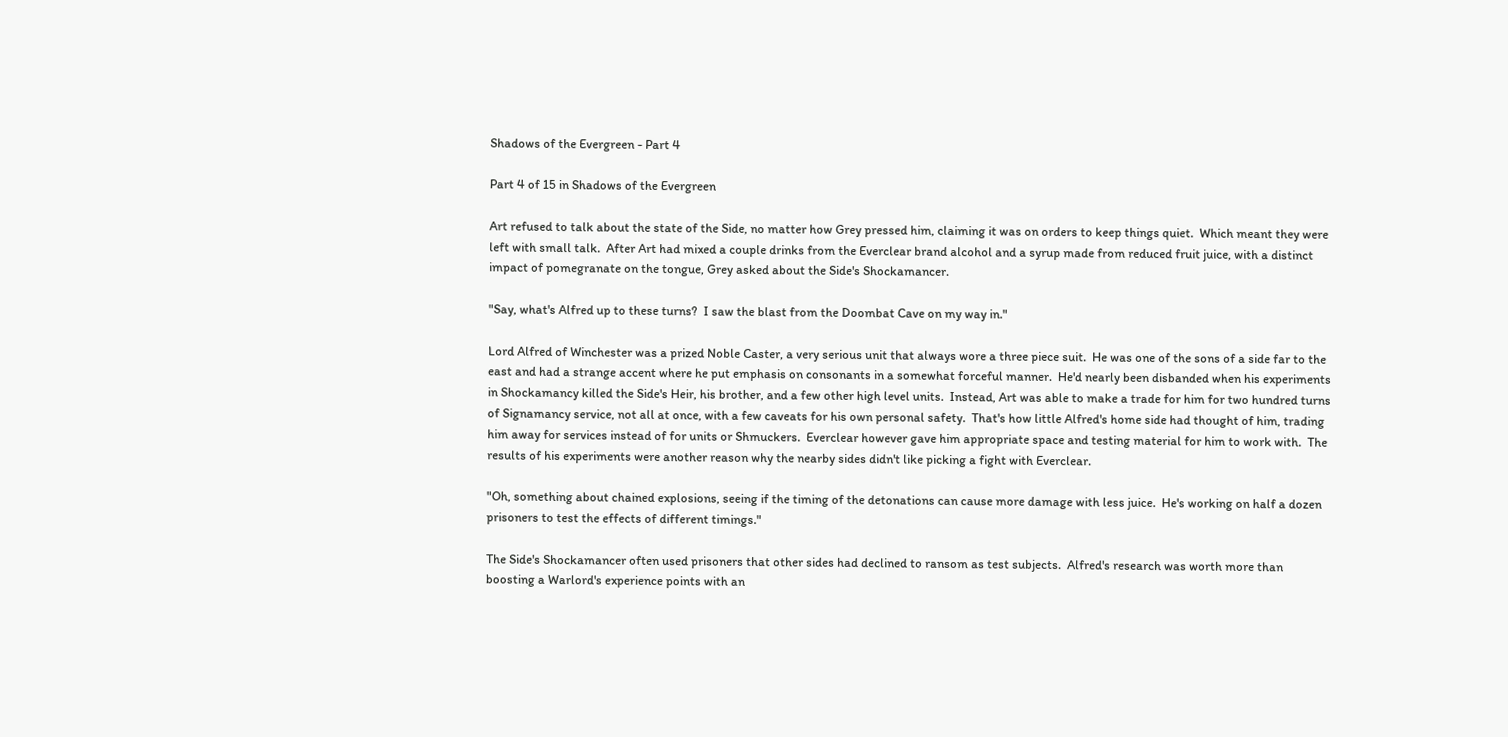Shadows of the Evergreen - Part 4

Part 4 of 15 in Shadows of the Evergreen

Art refused to talk about the state of the Side, no matter how Grey pressed him, claiming it was on orders to keep things quiet.  Which meant they were left with small talk.  After Art had mixed a couple drinks from the Everclear brand alcohol and a syrup made from reduced fruit juice, with a distinct impact of pomegranate on the tongue, Grey asked about the Side's Shockamancer.

"Say, what's Alfred up to these turns?  I saw the blast from the Doombat Cave on my way in."

Lord Alfred of Winchester was a prized Noble Caster, a very serious unit that always wore a three piece suit.  He was one of the sons of a side far to the east and had a strange accent where he put emphasis on consonants in a somewhat forceful manner.  He'd nearly been disbanded when his experiments in Shockamancy killed the Side's Heir, his brother, and a few other high level units.  Instead, Art was able to make a trade for him for two hundred turns of Signamancy service, not all at once, with a few caveats for his own personal safety.  That's how little Alfred's home side had thought of him, trading him away for services instead of for units or Shmuckers.  Everclear however gave him appropriate space and testing material for him to work with.  The results of his experiments were another reason why the nearby sides didn't like picking a fight with Everclear.

"Oh, something about chained explosions, seeing if the timing of the detonations can cause more damage with less juice.  He's working on half a dozen prisoners to test the effects of different timings."

The Side's Shockamancer often used prisoners that other sides had declined to ransom as test subjects.  Alfred's research was worth more than boosting a Warlord's experience points with an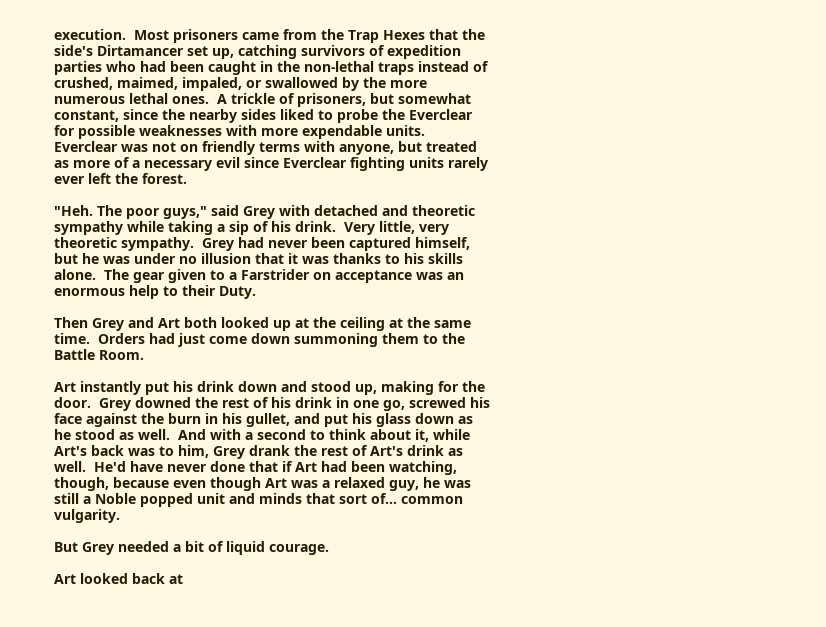execution.  Most prisoners came from the Trap Hexes that the side's Dirtamancer set up, catching survivors of expedition parties who had been caught in the non-lethal traps instead of crushed, maimed, impaled, or swallowed by the more numerous lethal ones.  A trickle of prisoners, but somewhat constant, since the nearby sides liked to probe the Everclear for possible weaknesses with more expendable units.  Everclear was not on friendly terms with anyone, but treated as more of a necessary evil since Everclear fighting units rarely ever left the forest.

"Heh. The poor guys," said Grey with detached and theoretic sympathy while taking a sip of his drink.  Very little, very theoretic sympathy.  Grey had never been captured himself, but he was under no illusion that it was thanks to his skills alone.  The gear given to a Farstrider on acceptance was an enormous help to their Duty.

Then Grey and Art both looked up at the ceiling at the same time.  Orders had just come down summoning them to the Battle Room.

Art instantly put his drink down and stood up, making for the door.  Grey downed the rest of his drink in one go, screwed his face against the burn in his gullet, and put his glass down as he stood as well.  And with a second to think about it, while Art's back was to him, Grey drank the rest of Art's drink as well.  He'd have never done that if Art had been watching, though, because even though Art was a relaxed guy, he was still a Noble popped unit and minds that sort of... common vulgarity.

But Grey needed a bit of liquid courage.

Art looked back at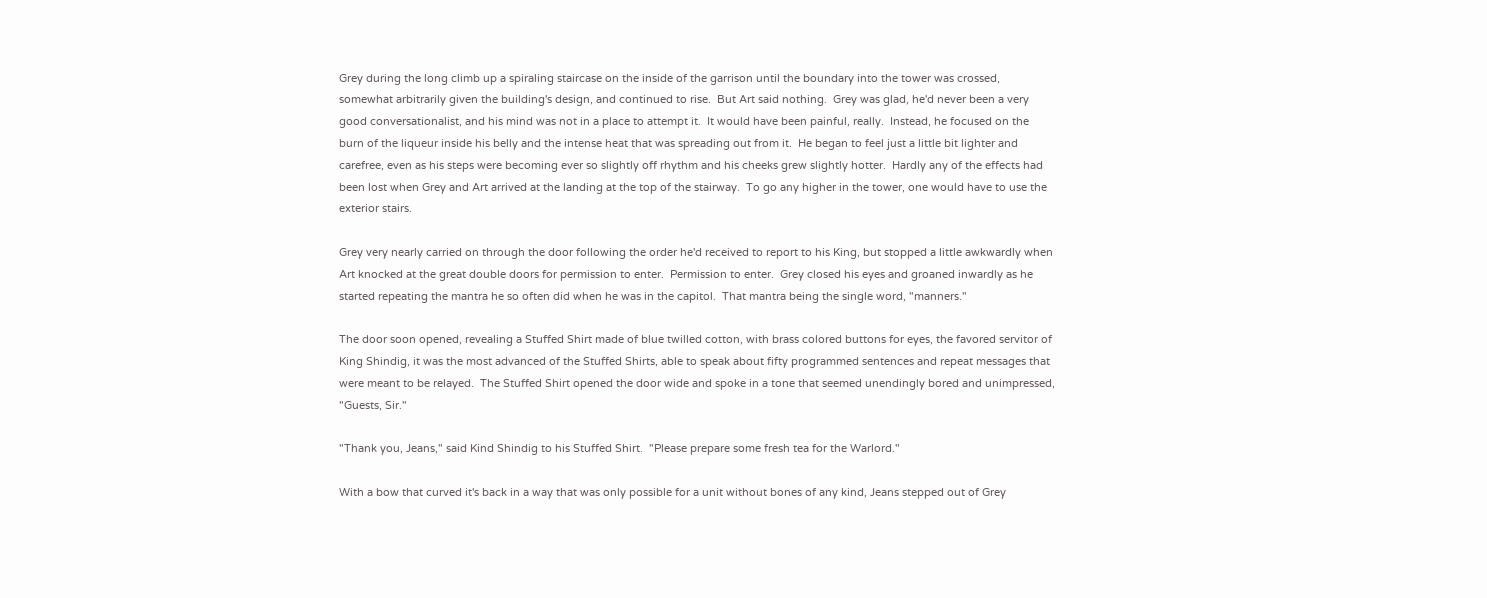Grey during the long climb up a spiraling staircase on the inside of the garrison until the boundary into the tower was crossed, somewhat arbitrarily given the building's design, and continued to rise.  But Art said nothing.  Grey was glad, he'd never been a very good conversationalist, and his mind was not in a place to attempt it.  It would have been painful, really.  Instead, he focused on the burn of the liqueur inside his belly and the intense heat that was spreading out from it.  He began to feel just a little bit lighter and carefree, even as his steps were becoming ever so slightly off rhythm and his cheeks grew slightly hotter.  Hardly any of the effects had been lost when Grey and Art arrived at the landing at the top of the stairway.  To go any higher in the tower, one would have to use the exterior stairs.

Grey very nearly carried on through the door following the order he'd received to report to his King, but stopped a little awkwardly when Art knocked at the great double doors for permission to enter.  Permission to enter.  Grey closed his eyes and groaned inwardly as he started repeating the mantra he so often did when he was in the capitol.  That mantra being the single word, "manners."

The door soon opened, revealing a Stuffed Shirt made of blue twilled cotton, with brass colored buttons for eyes, the favored servitor of King Shindig, it was the most advanced of the Stuffed Shirts, able to speak about fifty programmed sentences and repeat messages that were meant to be relayed.  The Stuffed Shirt opened the door wide and spoke in a tone that seemed unendingly bored and unimpressed, "Guests, Sir."

"Thank you, Jeans," said Kind Shindig to his Stuffed Shirt.  "Please prepare some fresh tea for the Warlord."

With a bow that curved it's back in a way that was only possible for a unit without bones of any kind, Jeans stepped out of Grey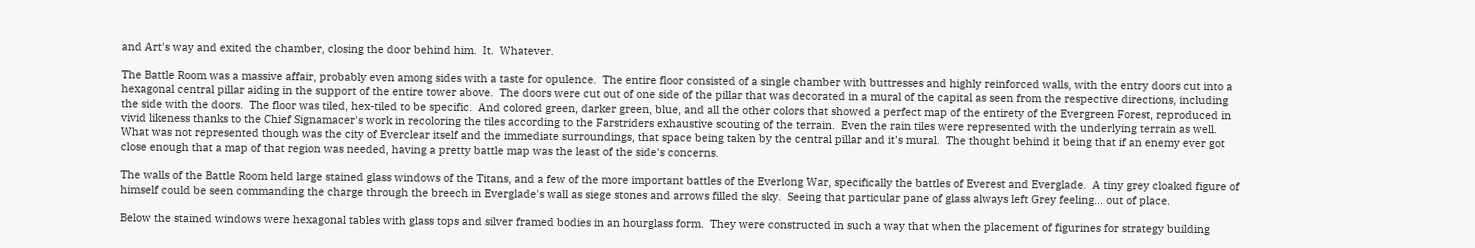and Art's way and exited the chamber, closing the door behind him.  It.  Whatever.

The Battle Room was a massive affair, probably even among sides with a taste for opulence.  The entire floor consisted of a single chamber with buttresses and highly reinforced walls, with the entry doors cut into a hexagonal central pillar aiding in the support of the entire tower above.  The doors were cut out of one side of the pillar that was decorated in a mural of the capital as seen from the respective directions, including the side with the doors.  The floor was tiled, hex-tiled to be specific.  And colored green, darker green, blue, and all the other colors that showed a perfect map of the entirety of the Evergreen Forest, reproduced in vivid likeness thanks to the Chief Signamacer's work in recoloring the tiles according to the Farstriders exhaustive scouting of the terrain.  Even the rain tiles were represented with the underlying terrain as well.  What was not represented though was the city of Everclear itself and the immediate surroundings, that space being taken by the central pillar and it's mural.  The thought behind it being that if an enemy ever got close enough that a map of that region was needed, having a pretty battle map was the least of the side's concerns.

The walls of the Battle Room held large stained glass windows of the Titans, and a few of the more important battles of the Everlong War, specifically the battles of Everest and Everglade.  A tiny grey cloaked figure of himself could be seen commanding the charge through the breech in Everglade's wall as siege stones and arrows filled the sky.  Seeing that particular pane of glass always left Grey feeling... out of place.

Below the stained windows were hexagonal tables with glass tops and silver framed bodies in an hourglass form.  They were constructed in such a way that when the placement of figurines for strategy building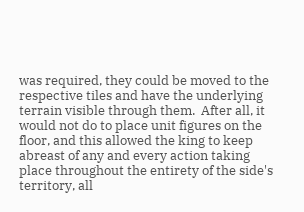was required, they could be moved to the respective tiles and have the underlying terrain visible through them.  After all, it would not do to place unit figures on the floor, and this allowed the king to keep abreast of any and every action taking place throughout the entirety of the side's territory, all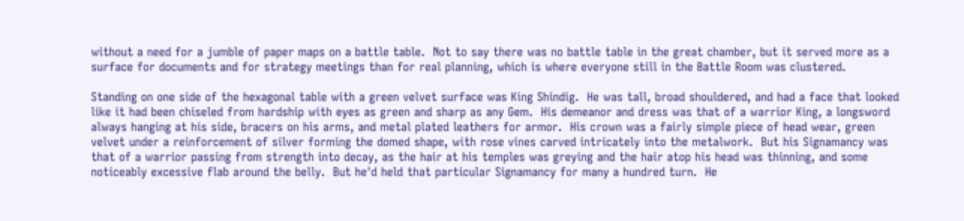without a need for a jumble of paper maps on a battle table.  Not to say there was no battle table in the great chamber, but it served more as a surface for documents and for strategy meetings than for real planning, which is where everyone still in the Battle Room was clustered.

Standing on one side of the hexagonal table with a green velvet surface was King Shindig.  He was tall, broad shouldered, and had a face that looked like it had been chiseled from hardship with eyes as green and sharp as any Gem.  His demeanor and dress was that of a warrior King, a longsword always hanging at his side, bracers on his arms, and metal plated leathers for armor.  His crown was a fairly simple piece of head wear, green velvet under a reinforcement of silver forming the domed shape, with rose vines carved intricately into the metalwork.  But his Signamancy was that of a warrior passing from strength into decay, as the hair at his temples was greying and the hair atop his head was thinning, and some noticeably excessive flab around the belly.  But he'd held that particular Signamancy for many a hundred turn.  He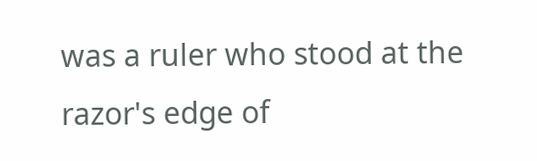was a ruler who stood at the razor's edge of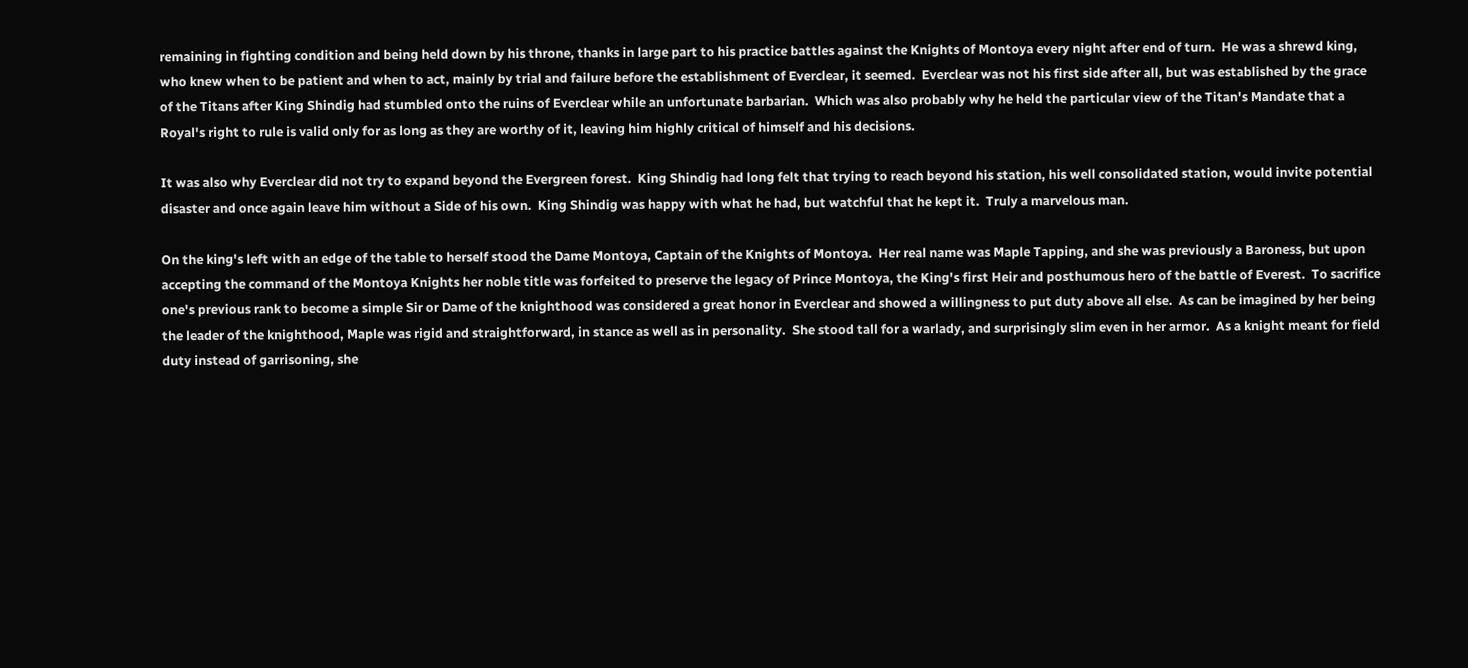remaining in fighting condition and being held down by his throne, thanks in large part to his practice battles against the Knights of Montoya every night after end of turn.  He was a shrewd king, who knew when to be patient and when to act, mainly by trial and failure before the establishment of Everclear, it seemed.  Everclear was not his first side after all, but was established by the grace of the Titans after King Shindig had stumbled onto the ruins of Everclear while an unfortunate barbarian.  Which was also probably why he held the particular view of the Titan's Mandate that a Royal's right to rule is valid only for as long as they are worthy of it, leaving him highly critical of himself and his decisions.

It was also why Everclear did not try to expand beyond the Evergreen forest.  King Shindig had long felt that trying to reach beyond his station, his well consolidated station, would invite potential disaster and once again leave him without a Side of his own.  King Shindig was happy with what he had, but watchful that he kept it.  Truly a marvelous man.

On the king's left with an edge of the table to herself stood the Dame Montoya, Captain of the Knights of Montoya.  Her real name was Maple Tapping, and she was previously a Baroness, but upon accepting the command of the Montoya Knights her noble title was forfeited to preserve the legacy of Prince Montoya, the King's first Heir and posthumous hero of the battle of Everest.  To sacrifice one's previous rank to become a simple Sir or Dame of the knighthood was considered a great honor in Everclear and showed a willingness to put duty above all else.  As can be imagined by her being the leader of the knighthood, Maple was rigid and straightforward, in stance as well as in personality.  She stood tall for a warlady, and surprisingly slim even in her armor.  As a knight meant for field duty instead of garrisoning, she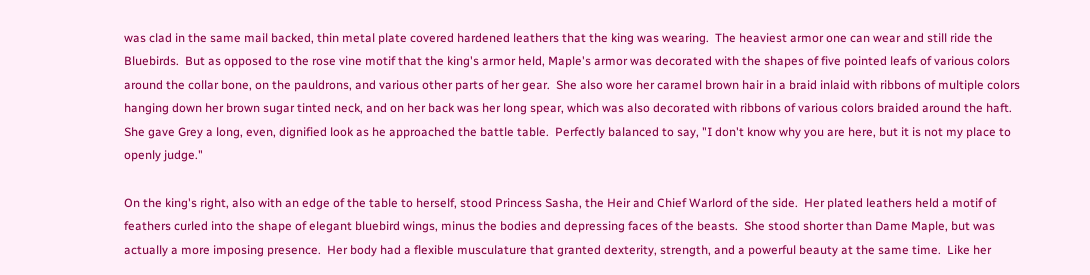was clad in the same mail backed, thin metal plate covered hardened leathers that the king was wearing.  The heaviest armor one can wear and still ride the Bluebirds.  But as opposed to the rose vine motif that the king's armor held, Maple's armor was decorated with the shapes of five pointed leafs of various colors around the collar bone, on the pauldrons, and various other parts of her gear.  She also wore her caramel brown hair in a braid inlaid with ribbons of multiple colors hanging down her brown sugar tinted neck, and on her back was her long spear, which was also decorated with ribbons of various colors braided around the haft.  She gave Grey a long, even, dignified look as he approached the battle table.  Perfectly balanced to say, "I don't know why you are here, but it is not my place to openly judge."

On the king's right, also with an edge of the table to herself, stood Princess Sasha, the Heir and Chief Warlord of the side.  Her plated leathers held a motif of feathers curled into the shape of elegant bluebird wings, minus the bodies and depressing faces of the beasts.  She stood shorter than Dame Maple, but was actually a more imposing presence.  Her body had a flexible musculature that granted dexterity, strength, and a powerful beauty at the same time.  Like her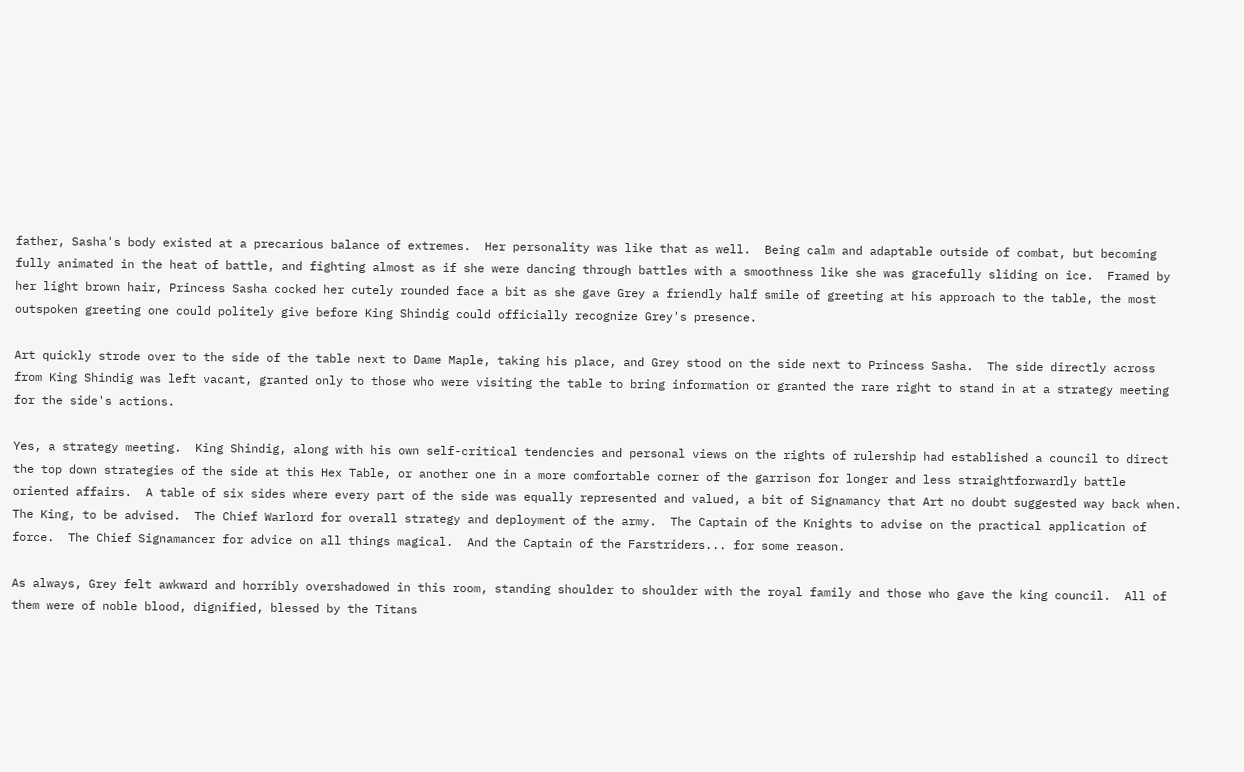father, Sasha's body existed at a precarious balance of extremes.  Her personality was like that as well.  Being calm and adaptable outside of combat, but becoming fully animated in the heat of battle, and fighting almost as if she were dancing through battles with a smoothness like she was gracefully sliding on ice.  Framed by her light brown hair, Princess Sasha cocked her cutely rounded face a bit as she gave Grey a friendly half smile of greeting at his approach to the table, the most outspoken greeting one could politely give before King Shindig could officially recognize Grey's presence.

Art quickly strode over to the side of the table next to Dame Maple, taking his place, and Grey stood on the side next to Princess Sasha.  The side directly across from King Shindig was left vacant, granted only to those who were visiting the table to bring information or granted the rare right to stand in at a strategy meeting for the side's actions.

Yes, a strategy meeting.  King Shindig, along with his own self-critical tendencies and personal views on the rights of rulership had established a council to direct the top down strategies of the side at this Hex Table, or another one in a more comfortable corner of the garrison for longer and less straightforwardly battle oriented affairs.  A table of six sides where every part of the side was equally represented and valued, a bit of Signamancy that Art no doubt suggested way back when.  The King, to be advised.  The Chief Warlord for overall strategy and deployment of the army.  The Captain of the Knights to advise on the practical application of force.  The Chief Signamancer for advice on all things magical.  And the Captain of the Farstriders... for some reason.

As always, Grey felt awkward and horribly overshadowed in this room, standing shoulder to shoulder with the royal family and those who gave the king council.  All of them were of noble blood, dignified, blessed by the Titans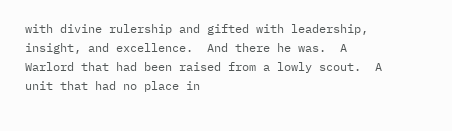with divine rulership and gifted with leadership, insight, and excellence.  And there he was.  A Warlord that had been raised from a lowly scout.  A unit that had no place in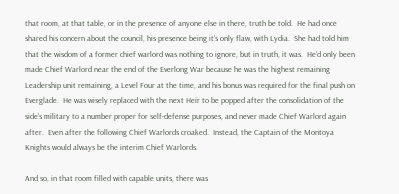that room, at that table, or in the presence of anyone else in there, truth be told.  He had once shared his concern about the council, his presence being it's only flaw, with Lydia.  She had told him that the wisdom of a former chief warlord was nothing to ignore, but in truth, it was.  He'd only been made Chief Warlord near the end of the Everlong War because he was the highest remaining Leadership unit remaining, a Level Four at the time, and his bonus was required for the final push on Everglade.  He was wisely replaced with the next Heir to be popped after the consolidation of the side's military to a number proper for self-defense purposes, and never made Chief Warlord again after.  Even after the following Chief Warlords croaked.  Instead, the Captain of the Montoya Knights would always be the interim Chief Warlords.

And so, in that room filled with capable units, there was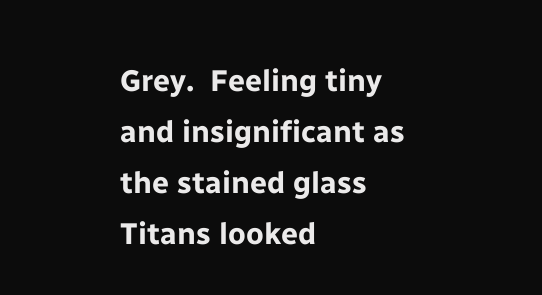Grey.  Feeling tiny and insignificant as the stained glass Titans looked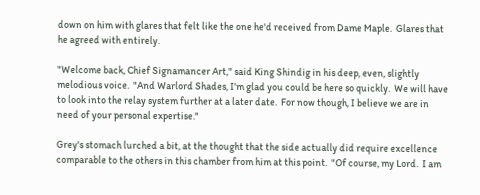down on him with glares that felt like the one he'd received from Dame Maple.  Glares that he agreed with entirely.

"Welcome back, Chief Signamancer Art," said King Shindig in his deep, even, slightly melodious voice.  "And Warlord Shades, I'm glad you could be here so quickly.  We will have to look into the relay system further at a later date.  For now though, I believe we are in need of your personal expertise."

Grey's stomach lurched a bit, at the thought that the side actually did require excellence comparable to the others in this chamber from him at this point.  "Of course, my Lord.  I am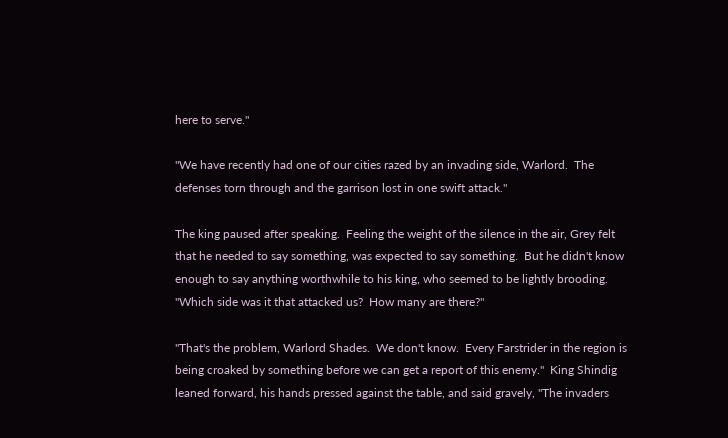here to serve."

"We have recently had one of our cities razed by an invading side, Warlord.  The defenses torn through and the garrison lost in one swift attack."

The king paused after speaking.  Feeling the weight of the silence in the air, Grey felt that he needed to say something, was expected to say something.  But he didn't know enough to say anything worthwhile to his king, who seemed to be lightly brooding.  "Which side was it that attacked us?  How many are there?"

"That's the problem, Warlord Shades.  We don't know.  Every Farstrider in the region is being croaked by something before we can get a report of this enemy."  King Shindig leaned forward, his hands pressed against the table, and said gravely, "The invaders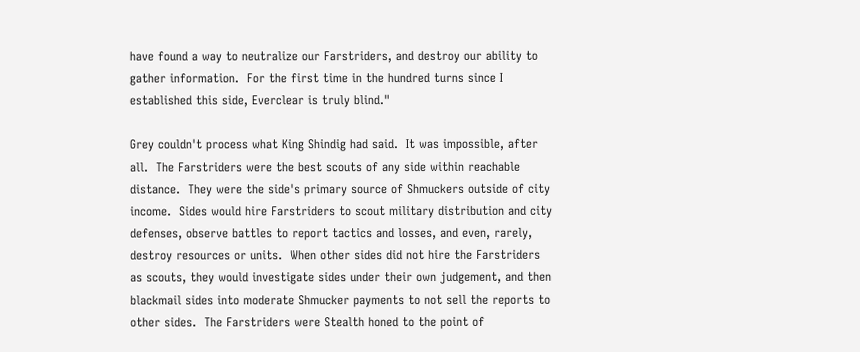have found a way to neutralize our Farstriders, and destroy our ability to gather information.  For the first time in the hundred turns since I established this side, Everclear is truly blind."

Grey couldn't process what King Shindig had said.  It was impossible, after all.  The Farstriders were the best scouts of any side within reachable distance.  They were the side's primary source of Shmuckers outside of city income.  Sides would hire Farstriders to scout military distribution and city defenses, observe battles to report tactics and losses, and even, rarely, destroy resources or units.  When other sides did not hire the Farstriders as scouts, they would investigate sides under their own judgement, and then blackmail sides into moderate Shmucker payments to not sell the reports to other sides.  The Farstriders were Stealth honed to the point of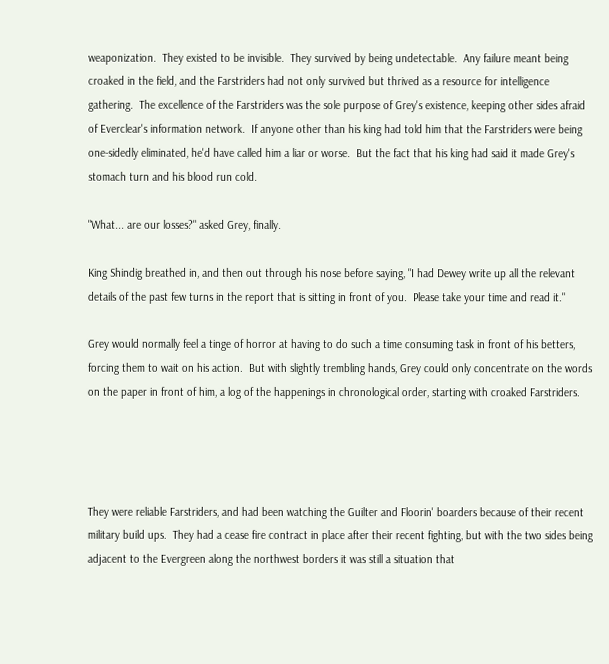weaponization.  They existed to be invisible.  They survived by being undetectable.  Any failure meant being croaked in the field, and the Farstriders had not only survived but thrived as a resource for intelligence gathering.  The excellence of the Farstriders was the sole purpose of Grey's existence, keeping other sides afraid of Everclear's information network.  If anyone other than his king had told him that the Farstriders were being one-sidedly eliminated, he'd have called him a liar or worse.  But the fact that his king had said it made Grey's stomach turn and his blood run cold.

"What... are our losses?" asked Grey, finally.

King Shindig breathed in, and then out through his nose before saying, "I had Dewey write up all the relevant details of the past few turns in the report that is sitting in front of you.  Please take your time and read it."

Grey would normally feel a tinge of horror at having to do such a time consuming task in front of his betters, forcing them to wait on his action.  But with slightly trembling hands, Grey could only concentrate on the words on the paper in front of him, a log of the happenings in chronological order, starting with croaked Farstriders.




They were reliable Farstriders, and had been watching the Guilter and Floorin' boarders because of their recent military build ups.  They had a cease fire contract in place after their recent fighting, but with the two sides being adjacent to the Evergreen along the northwest borders it was still a situation that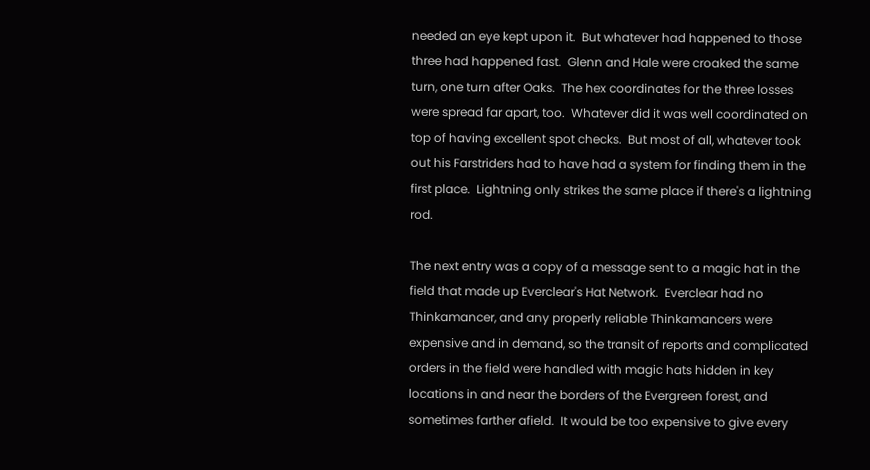needed an eye kept upon it.  But whatever had happened to those three had happened fast.  Glenn and Hale were croaked the same turn, one turn after Oaks.  The hex coordinates for the three losses were spread far apart, too.  Whatever did it was well coordinated on top of having excellent spot checks.  But most of all, whatever took out his Farstriders had to have had a system for finding them in the first place.  Lightning only strikes the same place if there's a lightning rod.

The next entry was a copy of a message sent to a magic hat in the field that made up Everclear's Hat Network.  Everclear had no Thinkamancer, and any properly reliable Thinkamancers were expensive and in demand, so the transit of reports and complicated orders in the field were handled with magic hats hidden in key locations in and near the borders of the Evergreen forest, and sometimes farther afield.  It would be too expensive to give every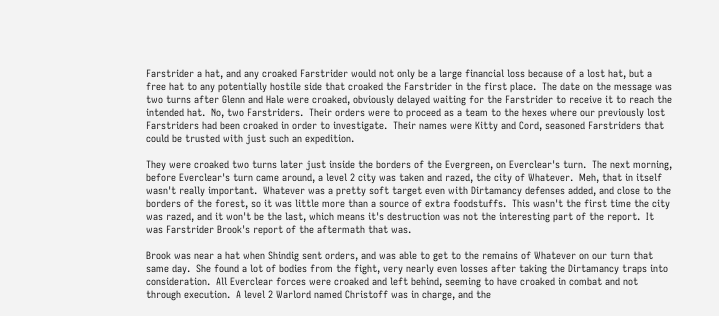Farstrider a hat, and any croaked Farstrider would not only be a large financial loss because of a lost hat, but a free hat to any potentially hostile side that croaked the Farstrider in the first place.  The date on the message was two turns after Glenn and Hale were croaked, obviously delayed waiting for the Farstrider to receive it to reach the intended hat.  No, two Farstriders.  Their orders were to proceed as a team to the hexes where our previously lost Farstriders had been croaked in order to investigate.  Their names were Kitty and Cord, seasoned Farstriders that could be trusted with just such an expedition.

They were croaked two turns later just inside the borders of the Evergreen, on Everclear's turn.  The next morning, before Everclear's turn came around, a level 2 city was taken and razed, the city of Whatever.  Meh, that in itself wasn't really important.  Whatever was a pretty soft target even with Dirtamancy defenses added, and close to the borders of the forest, so it was little more than a source of extra foodstuffs.  This wasn't the first time the city was razed, and it won't be the last, which means it's destruction was not the interesting part of the report.  It was Farstrider Brook's report of the aftermath that was.

Brook was near a hat when Shindig sent orders, and was able to get to the remains of Whatever on our turn that same day.  She found a lot of bodies from the fight, very nearly even losses after taking the Dirtamancy traps into consideration.  All Everclear forces were croaked and left behind, seeming to have croaked in combat and not through execution.  A level 2 Warlord named Christoff was in charge, and the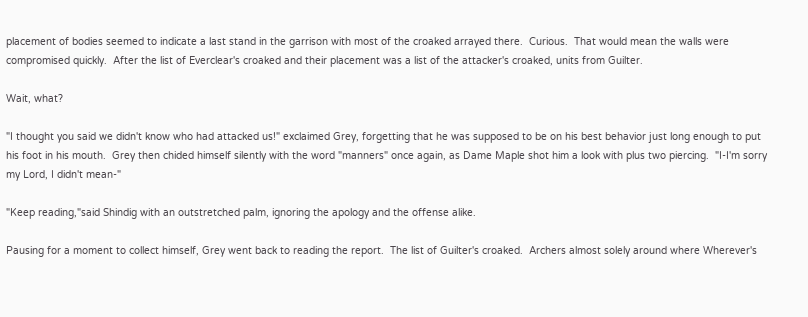placement of bodies seemed to indicate a last stand in the garrison with most of the croaked arrayed there.  Curious.  That would mean the walls were compromised quickly.  After the list of Everclear's croaked and their placement was a list of the attacker's croaked, units from Guilter.

Wait, what?

"I thought you said we didn't know who had attacked us!" exclaimed Grey, forgetting that he was supposed to be on his best behavior just long enough to put his foot in his mouth.  Grey then chided himself silently with the word "manners" once again, as Dame Maple shot him a look with plus two piercing.  "I-I'm sorry my Lord, I didn't mean-"

"Keep reading,"said Shindig with an outstretched palm, ignoring the apology and the offense alike.

Pausing for a moment to collect himself, Grey went back to reading the report.  The list of Guilter's croaked.  Archers almost solely around where Wherever's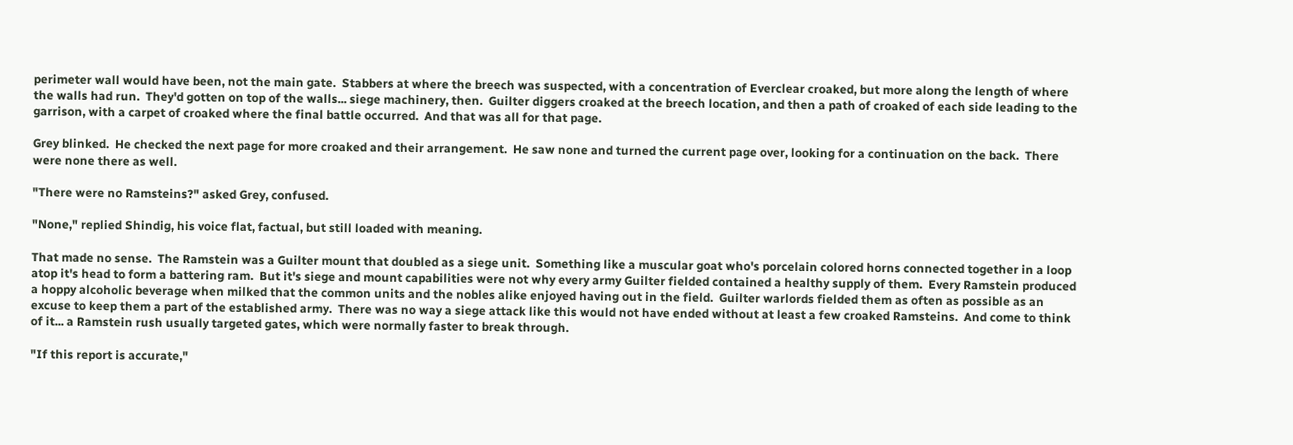perimeter wall would have been, not the main gate.  Stabbers at where the breech was suspected, with a concentration of Everclear croaked, but more along the length of where the walls had run.  They'd gotten on top of the walls... siege machinery, then.  Guilter diggers croaked at the breech location, and then a path of croaked of each side leading to the garrison, with a carpet of croaked where the final battle occurred.  And that was all for that page.

Grey blinked.  He checked the next page for more croaked and their arrangement.  He saw none and turned the current page over, looking for a continuation on the back.  There were none there as well.

"There were no Ramsteins?" asked Grey, confused.

"None," replied Shindig, his voice flat, factual, but still loaded with meaning.

That made no sense.  The Ramstein was a Guilter mount that doubled as a siege unit.  Something like a muscular goat who's porcelain colored horns connected together in a loop atop it's head to form a battering ram.  But it's siege and mount capabilities were not why every army Guilter fielded contained a healthy supply of them.  Every Ramstein produced a hoppy alcoholic beverage when milked that the common units and the nobles alike enjoyed having out in the field.  Guilter warlords fielded them as often as possible as an excuse to keep them a part of the established army.  There was no way a siege attack like this would not have ended without at least a few croaked Ramsteins.  And come to think of it... a Ramstein rush usually targeted gates, which were normally faster to break through.

"If this report is accurate,"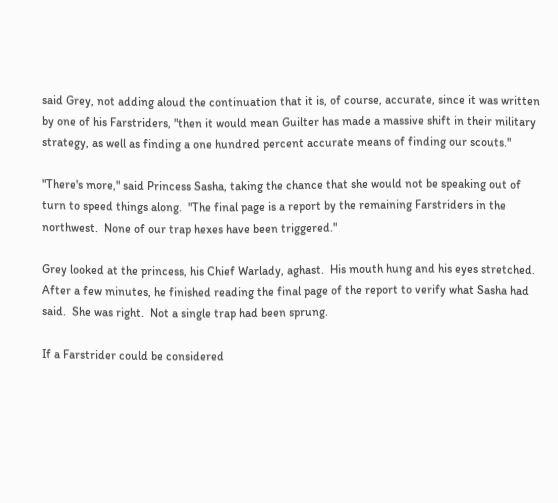said Grey, not adding aloud the continuation that it is, of course, accurate, since it was written by one of his Farstriders, "then it would mean Guilter has made a massive shift in their military strategy, as well as finding a one hundred percent accurate means of finding our scouts."

"There's more," said Princess Sasha, taking the chance that she would not be speaking out of turn to speed things along.  "The final page is a report by the remaining Farstriders in the northwest.  None of our trap hexes have been triggered."

Grey looked at the princess, his Chief Warlady, aghast.  His mouth hung and his eyes stretched.  After a few minutes, he finished reading the final page of the report to verify what Sasha had said.  She was right.  Not a single trap had been sprung.

If a Farstrider could be considered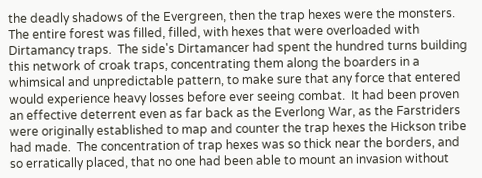the deadly shadows of the Evergreen, then the trap hexes were the monsters.  The entire forest was filled, filled, with hexes that were overloaded with Dirtamancy traps.  The side's Dirtamancer had spent the hundred turns building this network of croak traps, concentrating them along the boarders in a whimsical and unpredictable pattern, to make sure that any force that entered would experience heavy losses before ever seeing combat.  It had been proven an effective deterrent even as far back as the Everlong War, as the Farstriders were originally established to map and counter the trap hexes the Hickson tribe had made.  The concentration of trap hexes was so thick near the borders, and so erratically placed, that no one had been able to mount an invasion without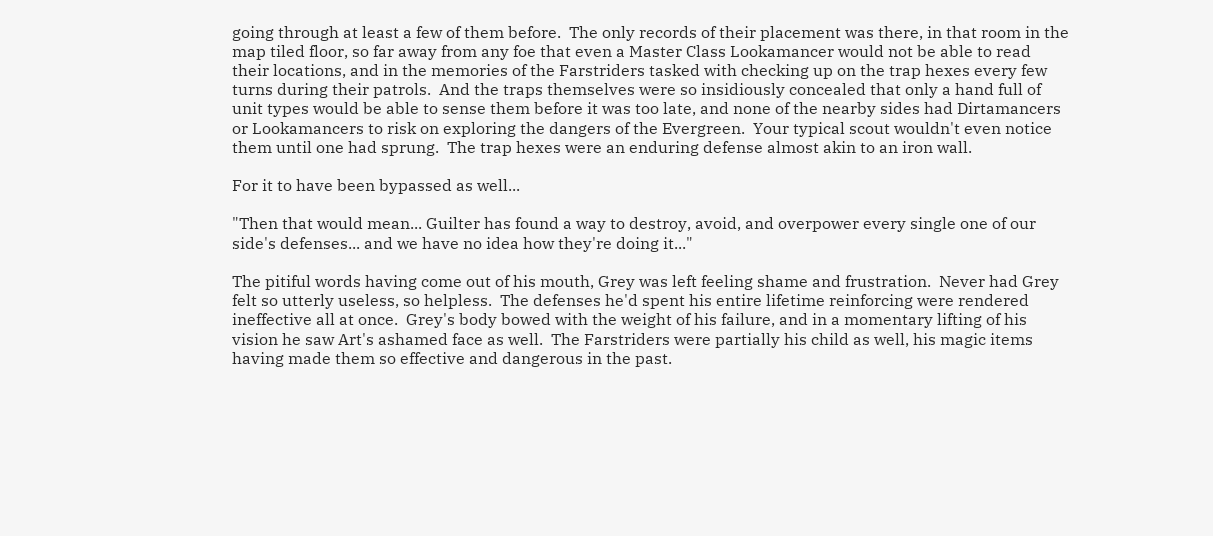going through at least a few of them before.  The only records of their placement was there, in that room in the map tiled floor, so far away from any foe that even a Master Class Lookamancer would not be able to read their locations, and in the memories of the Farstriders tasked with checking up on the trap hexes every few turns during their patrols.  And the traps themselves were so insidiously concealed that only a hand full of unit types would be able to sense them before it was too late, and none of the nearby sides had Dirtamancers or Lookamancers to risk on exploring the dangers of the Evergreen.  Your typical scout wouldn't even notice them until one had sprung.  The trap hexes were an enduring defense almost akin to an iron wall.

For it to have been bypassed as well...

"Then that would mean... Guilter has found a way to destroy, avoid, and overpower every single one of our side's defenses... and we have no idea how they're doing it..."

The pitiful words having come out of his mouth, Grey was left feeling shame and frustration.  Never had Grey felt so utterly useless, so helpless.  The defenses he'd spent his entire lifetime reinforcing were rendered ineffective all at once.  Grey's body bowed with the weight of his failure, and in a momentary lifting of his vision he saw Art's ashamed face as well.  The Farstriders were partially his child as well, his magic items having made them so effective and dangerous in the past.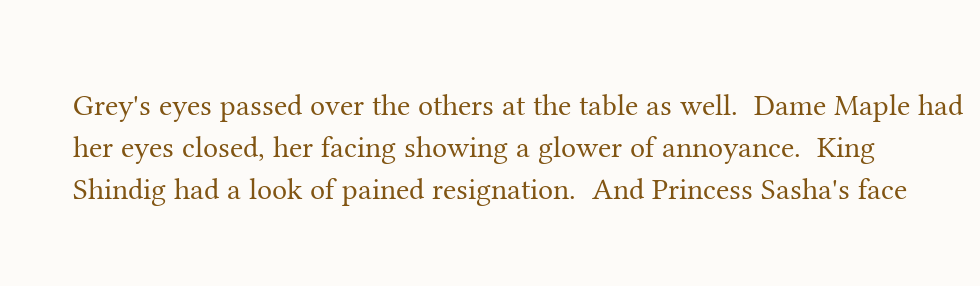Grey's eyes passed over the others at the table as well.  Dame Maple had her eyes closed, her facing showing a glower of annoyance.  King Shindig had a look of pained resignation.  And Princess Sasha's face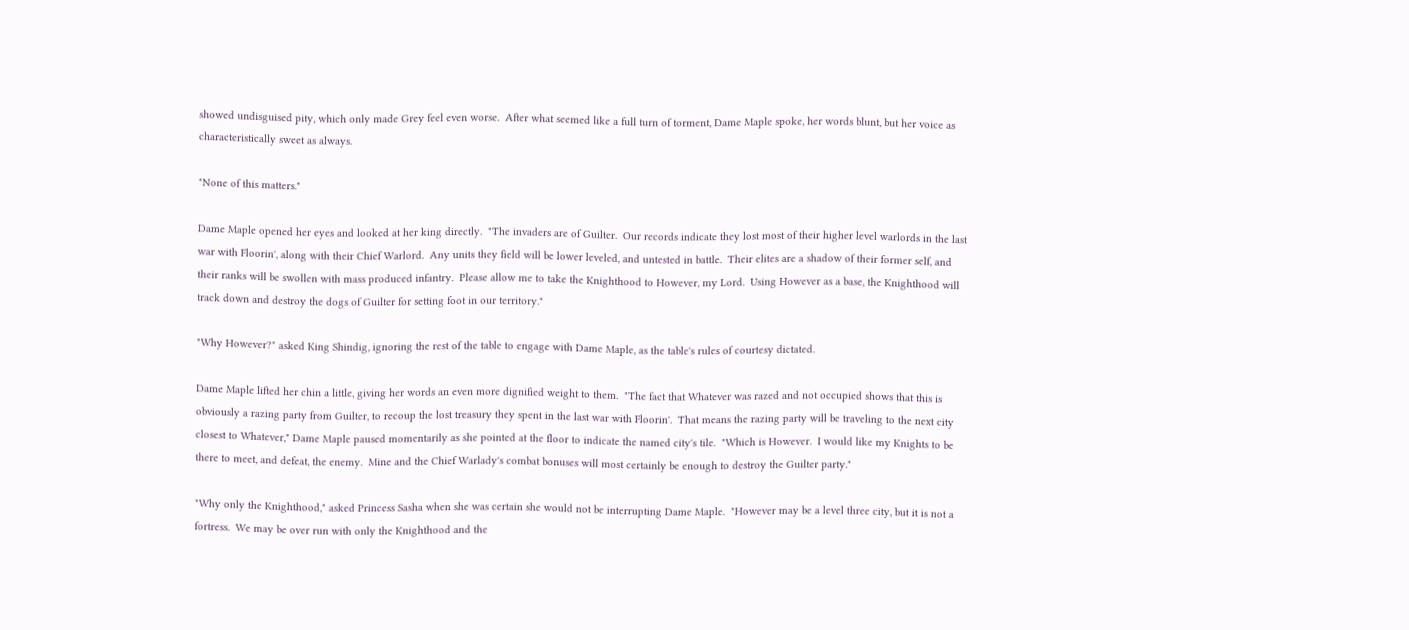showed undisguised pity, which only made Grey feel even worse.  After what seemed like a full turn of torment, Dame Maple spoke, her words blunt, but her voice as characteristically sweet as always.

"None of this matters."

Dame Maple opened her eyes and looked at her king directly.  "The invaders are of Guilter.  Our records indicate they lost most of their higher level warlords in the last war with Floorin', along with their Chief Warlord.  Any units they field will be lower leveled, and untested in battle.  Their elites are a shadow of their former self, and their ranks will be swollen with mass produced infantry.  Please allow me to take the Knighthood to However, my Lord.  Using However as a base, the Knighthood will track down and destroy the dogs of Guilter for setting foot in our territory."

"Why However?" asked King Shindig, ignoring the rest of the table to engage with Dame Maple, as the table's rules of courtesy dictated.

Dame Maple lifted her chin a little, giving her words an even more dignified weight to them.  "The fact that Whatever was razed and not occupied shows that this is obviously a razing party from Guilter, to recoup the lost treasury they spent in the last war with Floorin'.  That means the razing party will be traveling to the next city closest to Whatever," Dame Maple paused momentarily as she pointed at the floor to indicate the named city's tile.  "Which is However.  I would like my Knights to be there to meet, and defeat, the enemy.  Mine and the Chief Warlady's combat bonuses will most certainly be enough to destroy the Guilter party."

"Why only the Knighthood," asked Princess Sasha when she was certain she would not be interrupting Dame Maple.  "However may be a level three city, but it is not a fortress.  We may be over run with only the Knighthood and the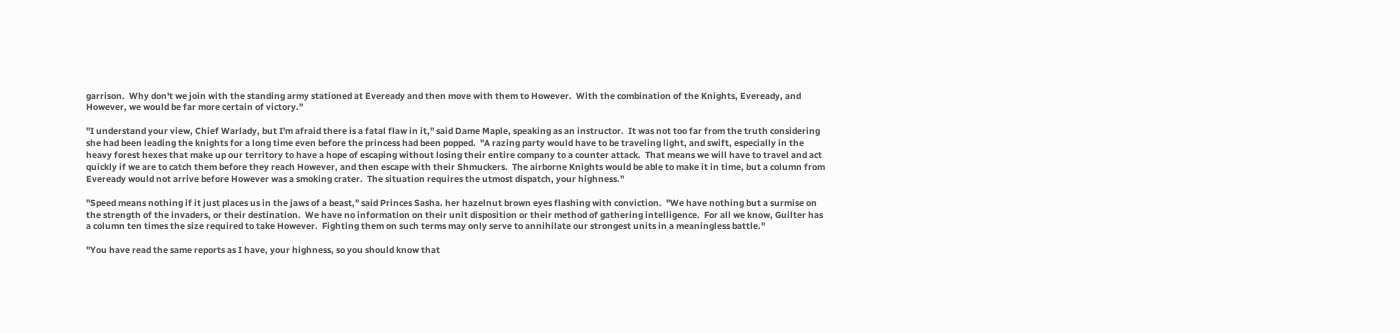garrison.  Why don't we join with the standing army stationed at Eveready and then move with them to However.  With the combination of the Knights, Eveready, and However, we would be far more certain of victory."

"I understand your view, Chief Warlady, but I'm afraid there is a fatal flaw in it," said Dame Maple, speaking as an instructor.  It was not too far from the truth considering she had been leading the knights for a long time even before the princess had been popped.  "A razing party would have to be traveling light, and swift, especially in the heavy forest hexes that make up our territory to have a hope of escaping without losing their entire company to a counter attack.  That means we will have to travel and act quickly if we are to catch them before they reach However, and then escape with their Shmuckers.  The airborne Knights would be able to make it in time, but a column from Eveready would not arrive before However was a smoking crater.  The situation requires the utmost dispatch, your highness."

"Speed means nothing if it just places us in the jaws of a beast," said Princes Sasha. her hazelnut brown eyes flashing with conviction.  "We have nothing but a surmise on the strength of the invaders, or their destination.  We have no information on their unit disposition or their method of gathering intelligence.  For all we know, Guilter has a column ten times the size required to take However.  Fighting them on such terms may only serve to annihilate our strongest units in a meaningless battle."

"You have read the same reports as I have, your highness, so you should know that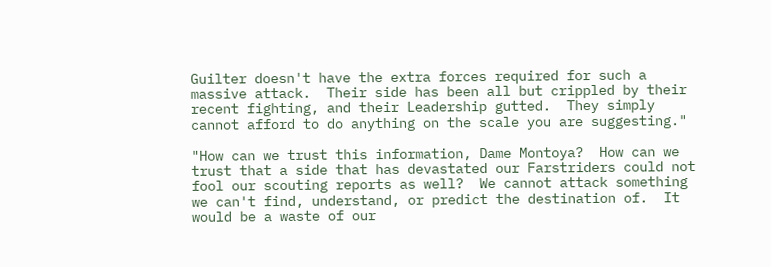Guilter doesn't have the extra forces required for such a massive attack.  Their side has been all but crippled by their recent fighting, and their Leadership gutted.  They simply cannot afford to do anything on the scale you are suggesting."

"How can we trust this information, Dame Montoya?  How can we trust that a side that has devastated our Farstriders could not fool our scouting reports as well?  We cannot attack something we can't find, understand, or predict the destination of.  It would be a waste of our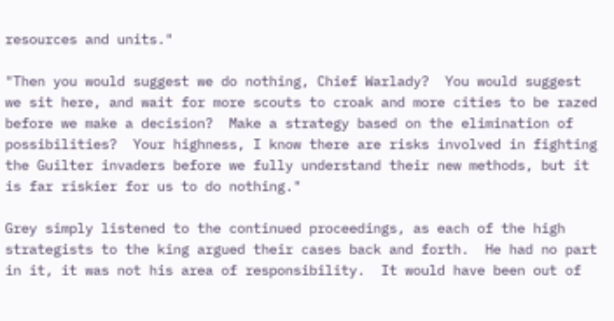resources and units."

"Then you would suggest we do nothing, Chief Warlady?  You would suggest we sit here, and wait for more scouts to croak and more cities to be razed before we make a decision?  Make a strategy based on the elimination of possibilities?  Your highness, I know there are risks involved in fighting the Guilter invaders before we fully understand their new methods, but it is far riskier for us to do nothing."

Grey simply listened to the continued proceedings, as each of the high strategists to the king argued their cases back and forth.  He had no part in it, it was not his area of responsibility.  It would have been out of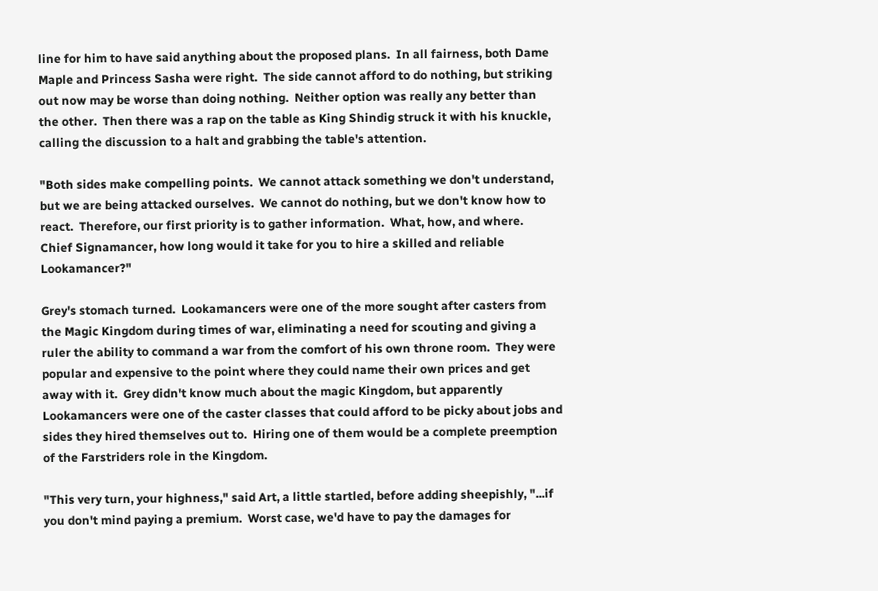line for him to have said anything about the proposed plans.  In all fairness, both Dame Maple and Princess Sasha were right.  The side cannot afford to do nothing, but striking out now may be worse than doing nothing.  Neither option was really any better than the other.  Then there was a rap on the table as King Shindig struck it with his knuckle, calling the discussion to a halt and grabbing the table's attention.

"Both sides make compelling points.  We cannot attack something we don't understand, but we are being attacked ourselves.  We cannot do nothing, but we don't know how to react.  Therefore, our first priority is to gather information.  What, how, and where.  Chief Signamancer, how long would it take for you to hire a skilled and reliable Lookamancer?"

Grey's stomach turned.  Lookamancers were one of the more sought after casters from the Magic Kingdom during times of war, eliminating a need for scouting and giving a ruler the ability to command a war from the comfort of his own throne room.  They were popular and expensive to the point where they could name their own prices and get away with it.  Grey didn't know much about the magic Kingdom, but apparently Lookamancers were one of the caster classes that could afford to be picky about jobs and sides they hired themselves out to.  Hiring one of them would be a complete preemption of the Farstriders role in the Kingdom.

"This very turn, your highness," said Art, a little startled, before adding sheepishly, "...if you don't mind paying a premium.  Worst case, we'd have to pay the damages for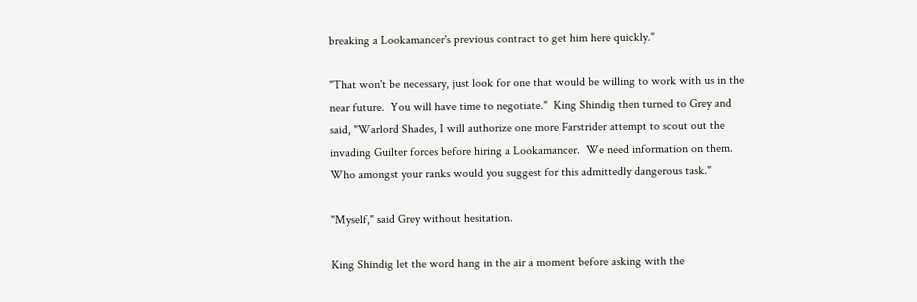breaking a Lookamancer's previous contract to get him here quickly."

"That won't be necessary, just look for one that would be willing to work with us in the near future.  You will have time to negotiate."  King Shindig then turned to Grey and said, "Warlord Shades, I will authorize one more Farstrider attempt to scout out the invading Guilter forces before hiring a Lookamancer.  We need information on them.  Who amongst your ranks would you suggest for this admittedly dangerous task."

"Myself," said Grey without hesitation.

King Shindig let the word hang in the air a moment before asking with the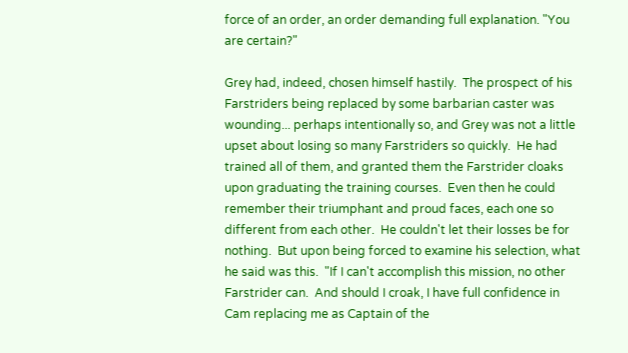force of an order, an order demanding full explanation. "You are certain?"

Grey had, indeed, chosen himself hastily.  The prospect of his Farstriders being replaced by some barbarian caster was wounding... perhaps intentionally so, and Grey was not a little upset about losing so many Farstriders so quickly.  He had trained all of them, and granted them the Farstrider cloaks upon graduating the training courses.  Even then he could remember their triumphant and proud faces, each one so different from each other.  He couldn't let their losses be for nothing.  But upon being forced to examine his selection, what he said was this.  "If I can't accomplish this mission, no other Farstrider can.  And should I croak, I have full confidence in Cam replacing me as Captain of the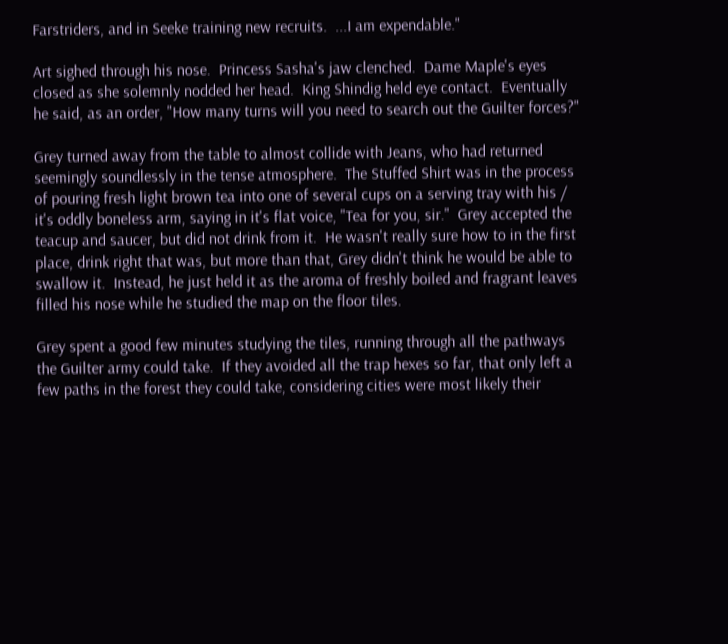Farstriders, and in Seeke training new recruits.  ...I am expendable."

Art sighed through his nose.  Princess Sasha's jaw clenched.  Dame Maple's eyes closed as she solemnly nodded her head.  King Shindig held eye contact.  Eventually he said, as an order, "How many turns will you need to search out the Guilter forces?"

Grey turned away from the table to almost collide with Jeans, who had returned seemingly soundlessly in the tense atmosphere.  The Stuffed Shirt was in the process of pouring fresh light brown tea into one of several cups on a serving tray with his / it's oddly boneless arm, saying in it's flat voice, "Tea for you, sir."  Grey accepted the teacup and saucer, but did not drink from it.  He wasn't really sure how to in the first place, drink right that was, but more than that, Grey didn't think he would be able to swallow it.  Instead, he just held it as the aroma of freshly boiled and fragrant leaves filled his nose while he studied the map on the floor tiles.

Grey spent a good few minutes studying the tiles, running through all the pathways the Guilter army could take.  If they avoided all the trap hexes so far, that only left a few paths in the forest they could take, considering cities were most likely their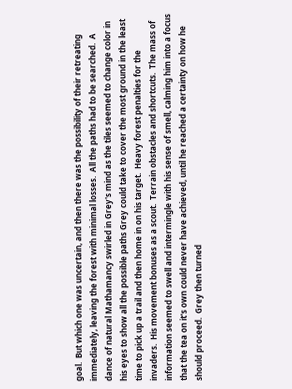goal.  But which one was uncertain, and then there was the possibility of their retreating immediately, leaving the forest with minimal losses.  All the paths had to be searched.  A dance of natural Mathamancy swirled in Grey's mind as the tiles seemed to change color in his eyes to show all the possible paths Grey could take to cover the most ground in the least time to pick up a trail and then home in on his target.  Heavy forest penalties for the invaders.  His movement bonuses as a scout.  Terrain obstacles and shortcuts.  The mass of information seemed to swell and intermingle with his sense of smell, calming him into a focus that the tea on it's own could never have achieved, until he reached a certainty on how he should proceed.  Grey then turned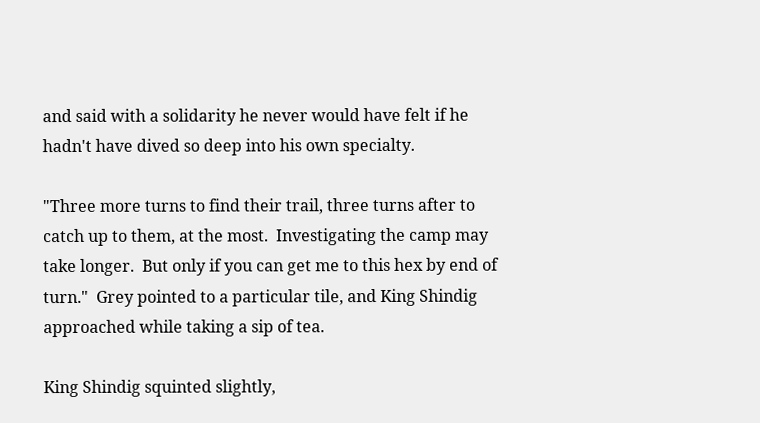and said with a solidarity he never would have felt if he hadn't have dived so deep into his own specialty.

"Three more turns to find their trail, three turns after to catch up to them, at the most.  Investigating the camp may take longer.  But only if you can get me to this hex by end of turn."  Grey pointed to a particular tile, and King Shindig approached while taking a sip of tea.

King Shindig squinted slightly,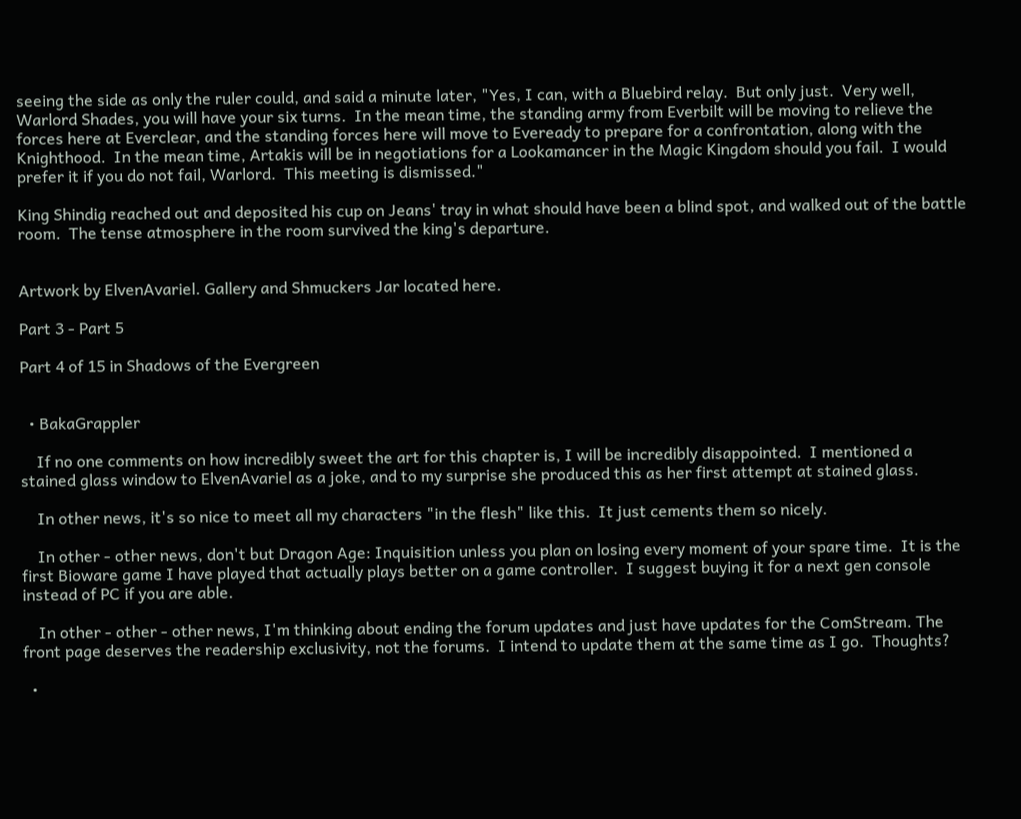seeing the side as only the ruler could, and said a minute later, "Yes, I can, with a Bluebird relay.  But only just.  Very well, Warlord Shades, you will have your six turns.  In the mean time, the standing army from Everbilt will be moving to relieve the forces here at Everclear, and the standing forces here will move to Eveready to prepare for a confrontation, along with the Knighthood.  In the mean time, Artakis will be in negotiations for a Lookamancer in the Magic Kingdom should you fail.  I would prefer it if you do not fail, Warlord.  This meeting is dismissed."

King Shindig reached out and deposited his cup on Jeans' tray in what should have been a blind spot, and walked out of the battle room.  The tense atmosphere in the room survived the king's departure.


Artwork by ElvenAvariel. Gallery and Shmuckers Jar located here.

Part 3 - Part 5

Part 4 of 15 in Shadows of the Evergreen


  • BakaGrappler

    If no one comments on how incredibly sweet the art for this chapter is, I will be incredibly disappointed.  I mentioned a stained glass window to ElvenAvariel as a joke, and to my surprise she produced this as her first attempt at stained glass.

    In other news, it's so nice to meet all my characters "in the flesh" like this.  It just cements them so nicely.

    In other - other news, don't but Dragon Age: Inquisition unless you plan on losing every moment of your spare time.  It is the first Bioware game I have played that actually plays better on a game controller.  I suggest buying it for a next gen console instead of PC if you are able.

    In other - other - other news, I'm thinking about ending the forum updates and just have updates for the ComStream. The front page deserves the readership exclusivity, not the forums.  I intend to update them at the same time as I go.  Thoughts?

  •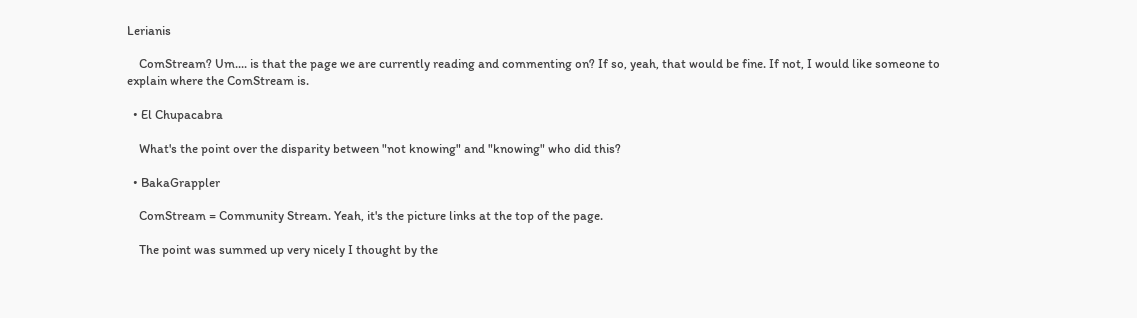Lerianis

    ComStream? Um.... is that the page we are currently reading and commenting on? If so, yeah, that would be fine. If not, I would like someone to explain where the ComStream is.

  • El Chupacabra

    What's the point over the disparity between "not knowing" and "knowing" who did this?

  • BakaGrappler

    ComStream = Community Stream. Yeah, it's the picture links at the top of the page.

    The point was summed up very nicely I thought by the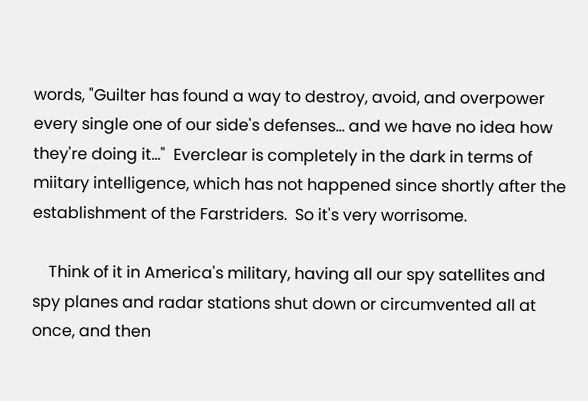words, "Guilter has found a way to destroy, avoid, and overpower every single one of our side's defenses... and we have no idea how they're doing it..."  Everclear is completely in the dark in terms of miitary intelligence, which has not happened since shortly after the establishment of the Farstriders.  So it's very worrisome.

    Think of it in America's military, having all our spy satellites and spy planes and radar stations shut down or circumvented all at once, and then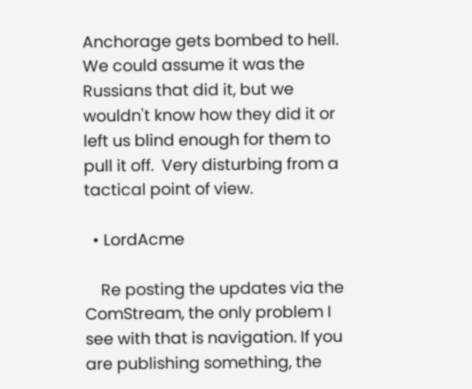Anchorage gets bombed to hell.  We could assume it was the Russians that did it, but we wouldn't know how they did it or left us blind enough for them to pull it off.  Very disturbing from a tactical point of view.

  • LordAcme

    Re posting the updates via the ComStream, the only problem I see with that is navigation. If you are publishing something, the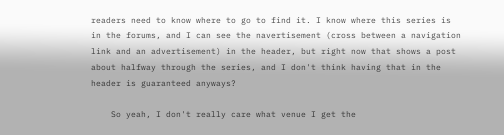readers need to know where to go to find it. I know where this series is in the forums, and I can see the navertisement (cross between a navigation link and an advertisement) in the header, but right now that shows a post about halfway through the series, and I don't think having that in the header is guaranteed anyways?

    So yeah, I don't really care what venue I get the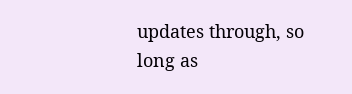updates through, so long as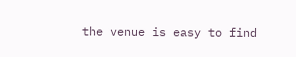the venue is easy to find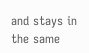and stays in the same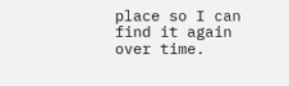place so I can find it again over time.